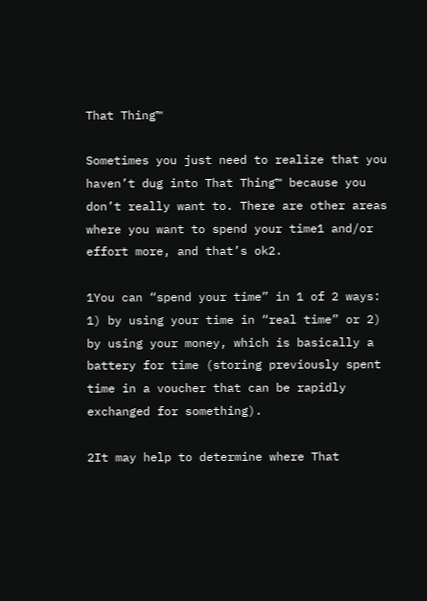That Thing™

Sometimes you just need to realize that you haven’t dug into That Thing™ because you don’t really want to. There are other areas where you want to spend your time1 and/or effort more, and that’s ok2.

1You can “spend your time” in 1 of 2 ways: 1) by using your time in “real time” or 2) by using your money, which is basically a battery for time (storing previously spent time in a voucher that can be rapidly exchanged for something).

2It may help to determine where That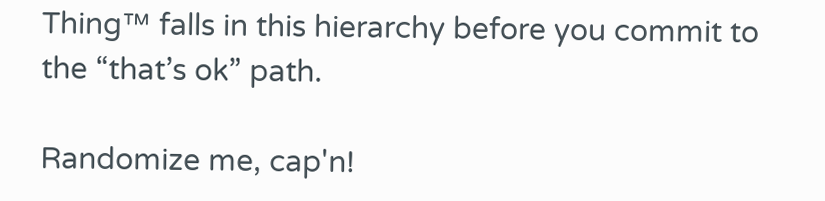Thing™ falls in this hierarchy before you commit to the “that’s ok” path.

Randomize me, cap'n!